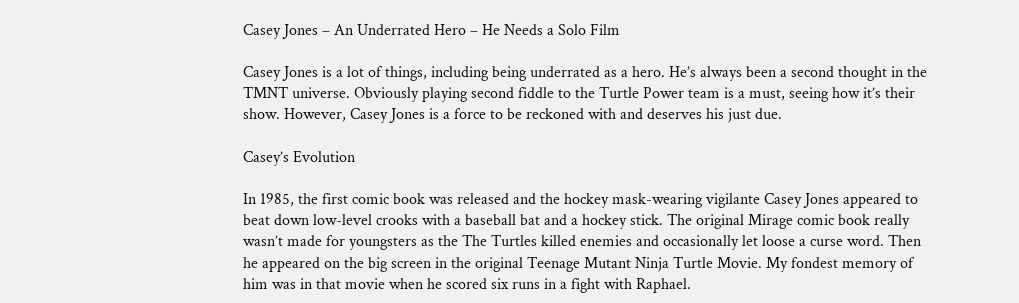Casey Jones – An Underrated Hero – He Needs a Solo Film

Casey Jones is a lot of things, including being underrated as a hero. He’s always been a second thought in the TMNT universe. Obviously playing second fiddle to the Turtle Power team is a must, seeing how it’s their show. However, Casey Jones is a force to be reckoned with and deserves his just due.

Casey’s Evolution

In 1985, the first comic book was released and the hockey mask-wearing vigilante Casey Jones appeared to beat down low-level crooks with a baseball bat and a hockey stick. The original Mirage comic book really wasn’t made for youngsters as the The Turtles killed enemies and occasionally let loose a curse word. Then he appeared on the big screen in the original Teenage Mutant Ninja Turtle Movie. My fondest memory of him was in that movie when he scored six runs in a fight with Raphael.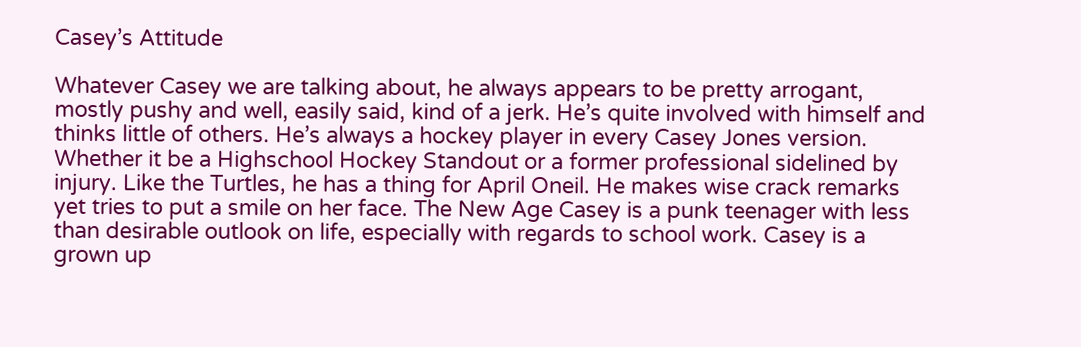Casey’s Attitude

Whatever Casey we are talking about, he always appears to be pretty arrogant, mostly pushy and well, easily said, kind of a jerk. He’s quite involved with himself and thinks little of others. He’s always a hockey player in every Casey Jones version. Whether it be a Highschool Hockey Standout or a former professional sidelined by injury. Like the Turtles, he has a thing for April Oneil. He makes wise crack remarks yet tries to put a smile on her face. The New Age Casey is a punk teenager with less than desirable outlook on life, especially with regards to school work. Casey is a grown up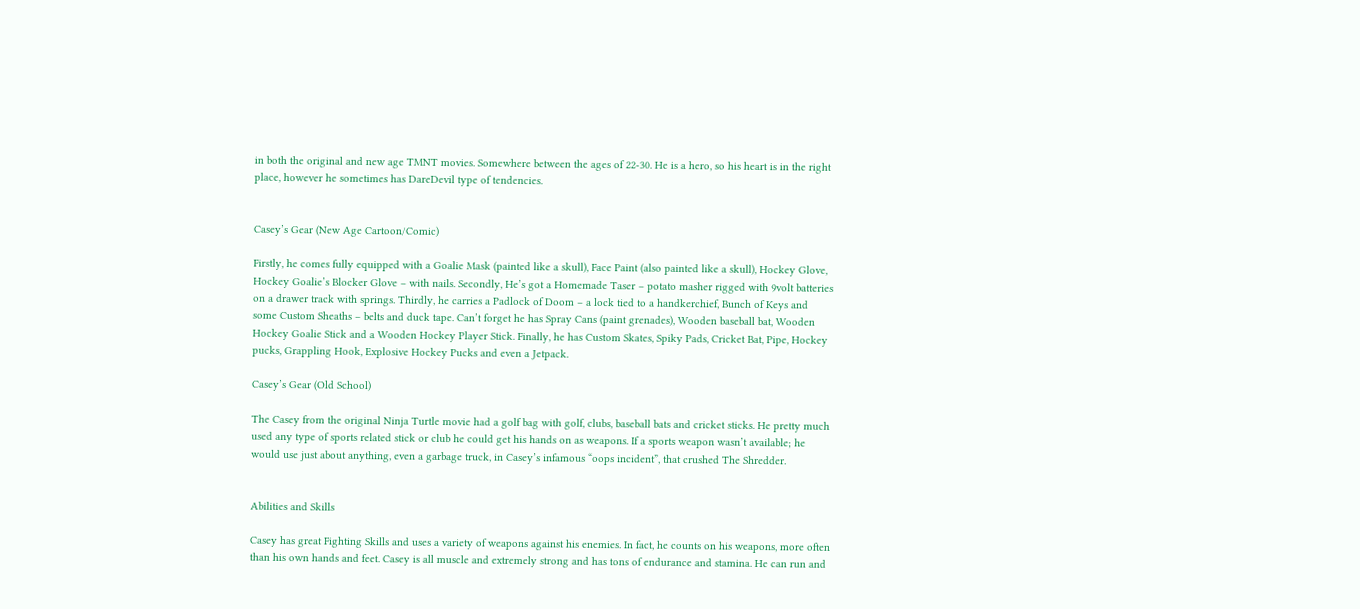in both the original and new age TMNT movies. Somewhere between the ages of 22-30. He is a hero, so his heart is in the right place, however he sometimes has DareDevil type of tendencies.


Casey’s Gear (New Age Cartoon/Comic)

Firstly, he comes fully equipped with a Goalie Mask (painted like a skull), Face Paint (also painted like a skull), Hockey Glove, Hockey Goalie’s Blocker Glove – with nails. Secondly, He’s got a Homemade Taser – potato masher rigged with 9volt batteries on a drawer track with springs. Thirdly, he carries a Padlock of Doom – a lock tied to a handkerchief, Bunch of Keys and some Custom Sheaths – belts and duck tape. Can’t forget he has Spray Cans (paint grenades), Wooden baseball bat, Wooden Hockey Goalie Stick and a Wooden Hockey Player Stick. Finally, he has Custom Skates, Spiky Pads, Cricket Bat, Pipe, Hockey pucks, Grappling Hook, Explosive Hockey Pucks and even a Jetpack.

Casey’s Gear (Old School)

The Casey from the original Ninja Turtle movie had a golf bag with golf, clubs, baseball bats and cricket sticks. He pretty much used any type of sports related stick or club he could get his hands on as weapons. If a sports weapon wasn’t available; he would use just about anything, even a garbage truck, in Casey’s infamous “oops incident”, that crushed The Shredder.


Abilities and Skills

Casey has great Fighting Skills and uses a variety of weapons against his enemies. In fact, he counts on his weapons, more often than his own hands and feet. Casey is all muscle and extremely strong and has tons of endurance and stamina. He can run and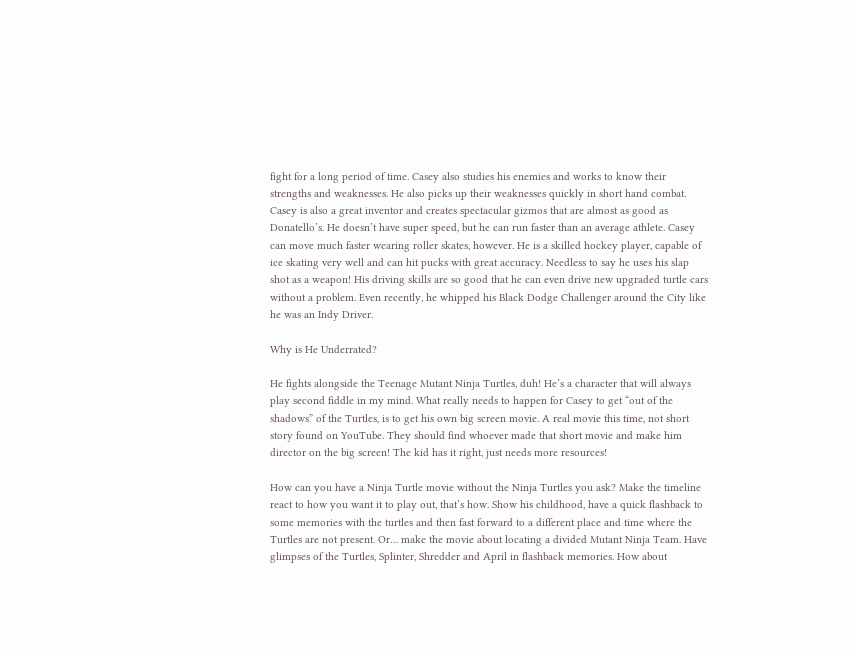fight for a long period of time. Casey also studies his enemies and works to know their strengths and weaknesses. He also picks up their weaknesses quickly in short hand combat. Casey is also a great inventor and creates spectacular gizmos that are almost as good as Donatello’s. He doesn’t have super speed, but he can run faster than an average athlete. Casey can move much faster wearing roller skates, however. He is a skilled hockey player, capable of ice skating very well and can hit pucks with great accuracy. Needless to say he uses his slap shot as a weapon! His driving skills are so good that he can even drive new upgraded turtle cars without a problem. Even recently, he whipped his Black Dodge Challenger around the City like he was an Indy Driver.

Why is He Underrated?

He fights alongside the Teenage Mutant Ninja Turtles, duh! He’s a character that will always play second fiddle in my mind. What really needs to happen for Casey to get “out of the shadows” of the Turtles, is to get his own big screen movie. A real movie this time, not short story found on YouTube. They should find whoever made that short movie and make him director on the big screen! The kid has it right, just needs more resources!

How can you have a Ninja Turtle movie without the Ninja Turtles you ask? Make the timeline react to how you want it to play out, that’s how. Show his childhood, have a quick flashback to some memories with the turtles and then fast forward to a different place and time where the Turtles are not present. Or… make the movie about locating a divided Mutant Ninja Team. Have glimpses of the Turtles, Splinter, Shredder and April in flashback memories. How about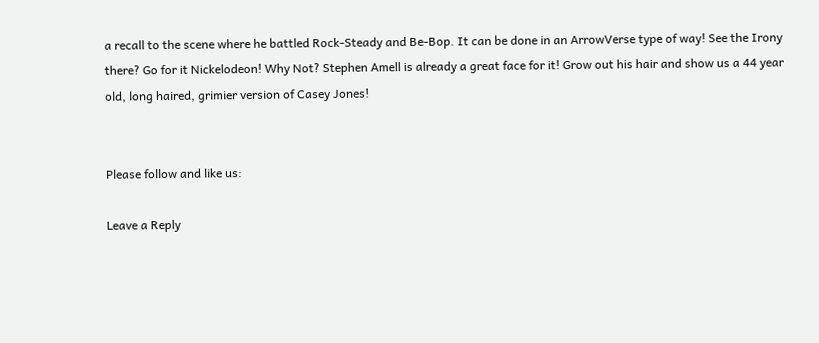a recall to the scene where he battled Rock-Steady and Be-Bop. It can be done in an ArrowVerse type of way! See the Irony there? Go for it Nickelodeon! Why Not? Stephen Amell is already a great face for it! Grow out his hair and show us a 44 year old, long haired, grimier version of Casey Jones!


Please follow and like us:

Leave a Reply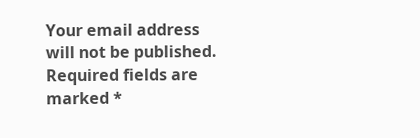Your email address will not be published. Required fields are marked *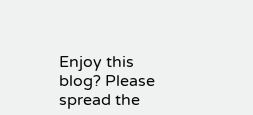Enjoy this blog? Please spread the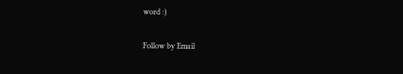word :)

Follow by Email